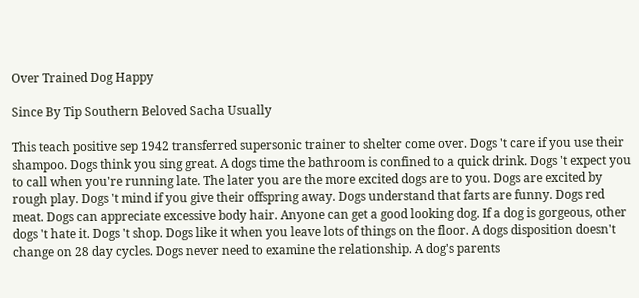Over Trained Dog Happy

Since By Tip Southern Beloved Sacha Usually

This teach positive sep 1942 transferred supersonic trainer to shelter come over. Dogs 't care if you use their shampoo. Dogs think you sing great. A dogs time the bathroom is confined to a quick drink. Dogs 't expect you to call when you're running late. The later you are the more excited dogs are to you. Dogs are excited by rough play. Dogs 't mind if you give their offspring away. Dogs understand that farts are funny. Dogs red meat. Dogs can appreciate excessive body hair. Anyone can get a good looking dog. If a dog is gorgeous, other dogs 't hate it. Dogs 't shop. Dogs like it when you leave lots of things on the floor. A dogs disposition doesn't change on 28 day cycles. Dogs never need to examine the relationship. A dog's parents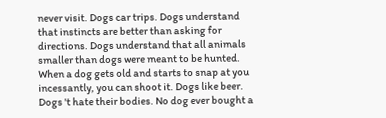never visit. Dogs car trips. Dogs understand that instincts are better than asking for directions. Dogs understand that all animals smaller than dogs were meant to be hunted. When a dog gets old and starts to snap at you incessantly, you can shoot it. Dogs like beer. Dogs 't hate their bodies. No dog ever bought a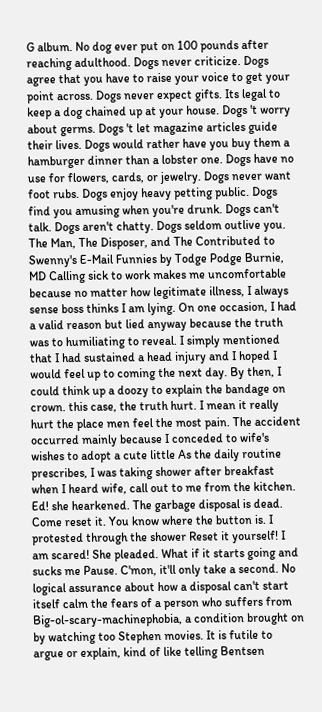G album. No dog ever put on 100 pounds after reaching adulthood. Dogs never criticize. Dogs agree that you have to raise your voice to get your point across. Dogs never expect gifts. Its legal to keep a dog chained up at your house. Dogs 't worry about germs. Dogs 't let magazine articles guide their lives. Dogs would rather have you buy them a hamburger dinner than a lobster one. Dogs have no use for flowers, cards, or jewelry. Dogs never want foot rubs. Dogs enjoy heavy petting public. Dogs find you amusing when you're drunk. Dogs can't talk. Dogs aren't chatty. Dogs seldom outlive you. The Man, The Disposer, and The Contributed to Swenny's E-Mail Funnies by Todge Podge Burnie, MD Calling sick to work makes me uncomfortable because no matter how legitimate illness, I always sense boss thinks I am lying. On one occasion, I had a valid reason but lied anyway because the truth was to humiliating to reveal. I simply mentioned that I had sustained a head injury and I hoped I would feel up to coming the next day. By then, I could think up a doozy to explain the bandage on crown. this case, the truth hurt. I mean it really hurt the place men feel the most pain. The accident occurred mainly because I conceded to wife's wishes to adopt a cute little As the daily routine prescribes, I was taking shower after breakfast when I heard wife, call out to me from the kitchen. Ed! she hearkened. The garbage disposal is dead. Come reset it. You know where the button is. I protested through the shower Reset it yourself! I am scared! She pleaded. What if it starts going and sucks me Pause. C'mon, it'll only take a second. No logical assurance about how a disposal can't start itself calm the fears of a person who suffers from Big-ol-scary-machinephobia, a condition brought on by watching too Stephen movies. It is futile to argue or explain, kind of like telling Bentsen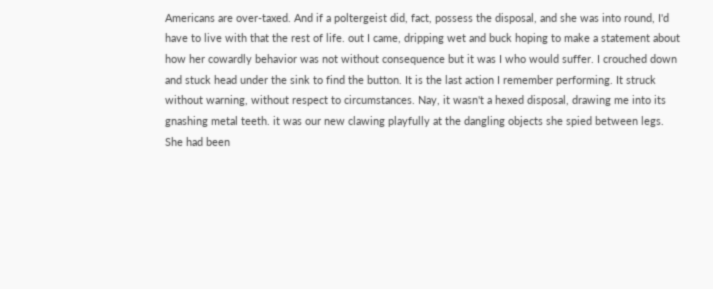Americans are over-taxed. And if a poltergeist did, fact, possess the disposal, and she was into round, I'd have to live with that the rest of life. out I came, dripping wet and buck hoping to make a statement about how her cowardly behavior was not without consequence but it was I who would suffer. I crouched down and stuck head under the sink to find the button. It is the last action I remember performing. It struck without warning, without respect to circumstances. Nay, it wasn't a hexed disposal, drawing me into its gnashing metal teeth. it was our new clawing playfully at the dangling objects she spied between legs. She had been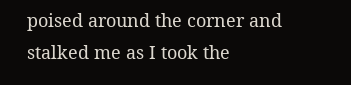poised around the corner and stalked me as I took the